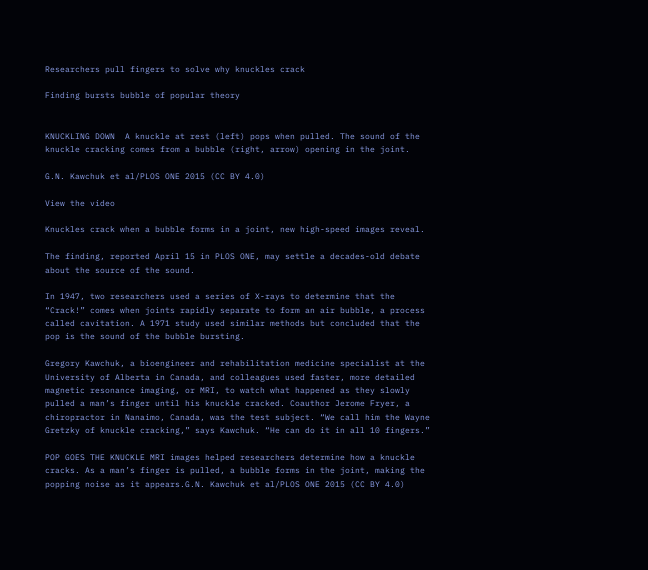Researchers pull fingers to solve why knuckles crack

Finding bursts bubble of popular theory


KNUCKLING DOWN  A knuckle at rest (left) pops when pulled. The sound of the knuckle cracking comes from a bubble (right, arrow) opening in the joint.

G.N. Kawchuk et al/PLOS ONE 2015 (CC BY 4.0)

View the video

Knuckles crack when a bubble forms in a joint, new high-speed images reveal.

The finding, reported April 15 in PLOS ONE, may settle a decades-old debate about the source of the sound.

In 1947, two researchers used a series of X-rays to determine that the “Crack!” comes when joints rapidly separate to form an air bubble, a process called cavitation. A 1971 study used similar methods but concluded that the pop is the sound of the bubble bursting.

Gregory Kawchuk, a bioengineer and rehabilitation medicine specialist at the University of Alberta in Canada, and colleagues used faster, more detailed magnetic resonance imaging, or MRI, to watch what happened as they slowly pulled a man’s finger until his knuckle cracked. Coauthor Jerome Fryer, a chiropractor in Nanaimo, Canada, was the test subject. “We call him the Wayne Gretzky of knuckle cracking,” says Kawchuk. “He can do it in all 10 fingers.”

POP GOES THE KNUCKLE MRI images helped researchers determine how a knuckle cracks. As a man’s finger is pulled, a bubble forms in the joint, making the popping noise as it appears.G.N. Kawchuk et al/PLOS ONE 2015 (CC BY 4.0)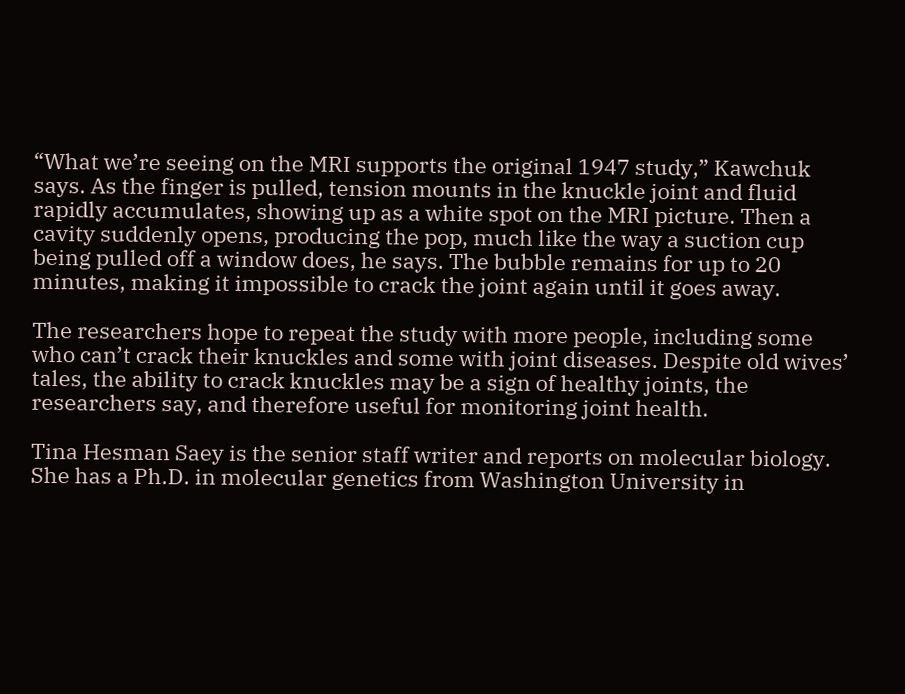“What we’re seeing on the MRI supports the original 1947 study,” Kawchuk says. As the finger is pulled, tension mounts in the knuckle joint and fluid rapidly accumulates, showing up as a white spot on the MRI picture. Then a cavity suddenly opens, producing the pop, much like the way a suction cup being pulled off a window does, he says. The bubble remains for up to 20 minutes, making it impossible to crack the joint again until it goes away.

The researchers hope to repeat the study with more people, including some who can’t crack their knuckles and some with joint diseases. Despite old wives’ tales, the ability to crack knuckles may be a sign of healthy joints, the researchers say, and therefore useful for monitoring joint health.

Tina Hesman Saey is the senior staff writer and reports on molecular biology. She has a Ph.D. in molecular genetics from Washington University in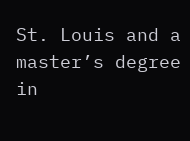St. Louis and a master’s degree in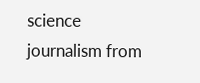science journalism from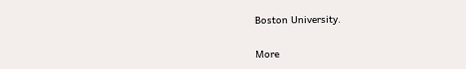Boston University.

More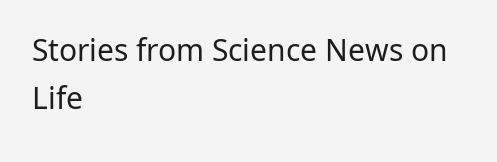Stories from Science News on Life